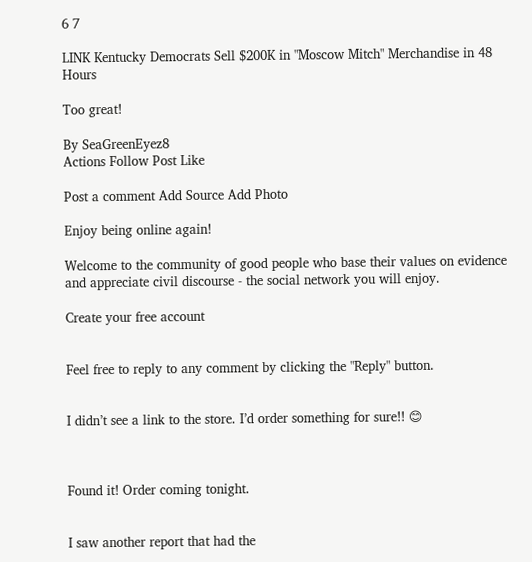6 7

LINK Kentucky Democrats Sell $200K in "Moscow Mitch" Merchandise in 48 Hours

Too great!

By SeaGreenEyez8
Actions Follow Post Like

Post a comment Add Source Add Photo

Enjoy being online again!

Welcome to the community of good people who base their values on evidence and appreciate civil discourse - the social network you will enjoy.

Create your free account


Feel free to reply to any comment by clicking the "Reply" button.


I didn’t see a link to the store. I’d order something for sure!! 😊



Found it! Order coming tonight.


I saw another report that had the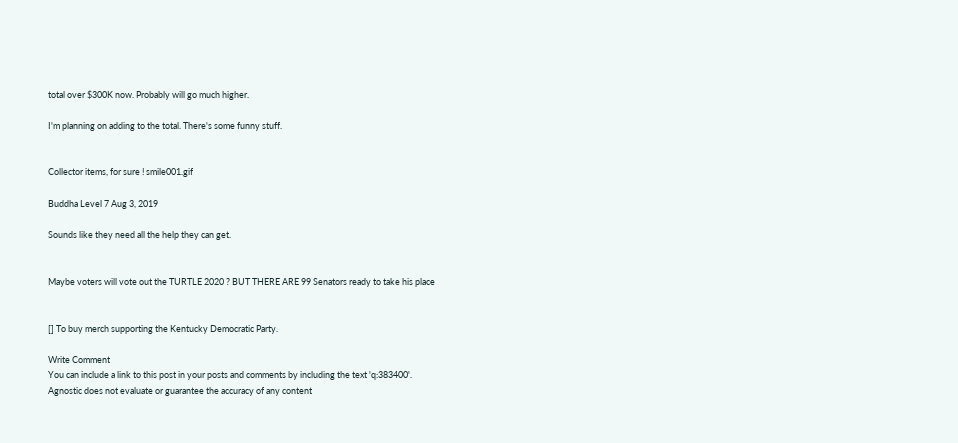total over $300K now. Probably will go much higher.

I'm planning on adding to the total. There's some funny stuff.


Collector items, for sure ! smile001.gif

Buddha Level 7 Aug 3, 2019

Sounds like they need all the help they can get.


Maybe voters will vote out the TURTLE 2020 ? BUT THERE ARE 99 Senators ready to take his place


[] To buy merch supporting the Kentucky Democratic Party.

Write Comment
You can include a link to this post in your posts and comments by including the text 'q:383400'.
Agnostic does not evaluate or guarantee the accuracy of any content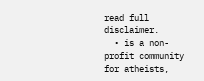read full disclaimer.
  • is a non-profit community for atheists,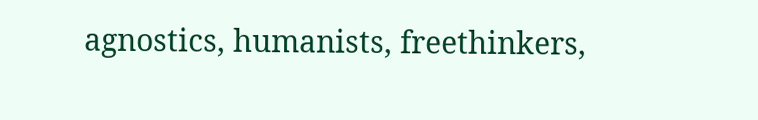agnostics, humanists, freethinkers,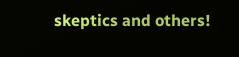skeptics and others!